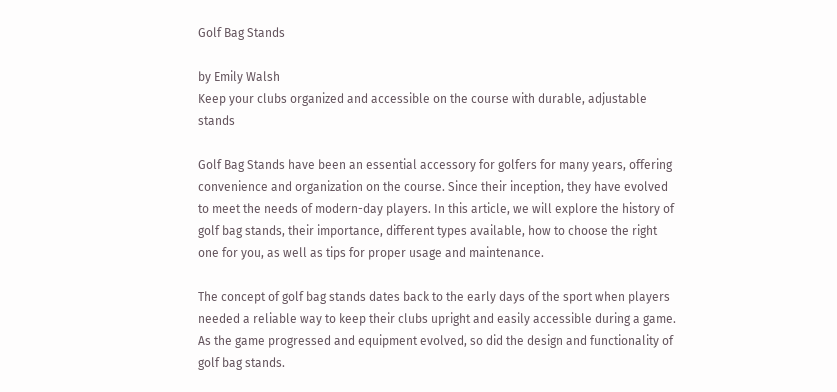Golf Bag Stands

by Emily Walsh
Keep your clubs organized and accessible on the course with durable, adjustable stands

Golf Bag Stands have been an essential accessory for golfers for many years, offering convenience and organization on the course. Since their inception, they have evolved to meet the needs of modern-day players. In this article, we will explore the history of golf bag stands, their importance, different types available, how to choose the right one for you, as well as tips for proper usage and maintenance.

The concept of golf bag stands dates back to the early days of the sport when players needed a reliable way to keep their clubs upright and easily accessible during a game. As the game progressed and equipment evolved, so did the design and functionality of golf bag stands.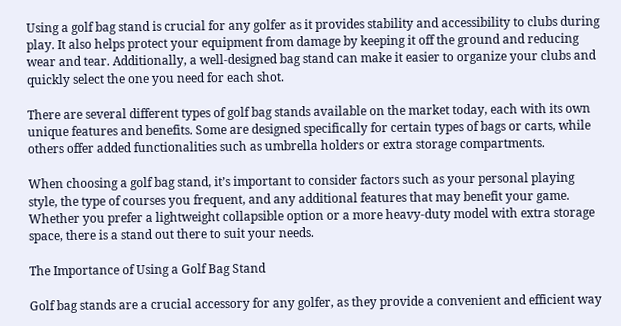Using a golf bag stand is crucial for any golfer as it provides stability and accessibility to clubs during play. It also helps protect your equipment from damage by keeping it off the ground and reducing wear and tear. Additionally, a well-designed bag stand can make it easier to organize your clubs and quickly select the one you need for each shot.

There are several different types of golf bag stands available on the market today, each with its own unique features and benefits. Some are designed specifically for certain types of bags or carts, while others offer added functionalities such as umbrella holders or extra storage compartments.

When choosing a golf bag stand, it’s important to consider factors such as your personal playing style, the type of courses you frequent, and any additional features that may benefit your game. Whether you prefer a lightweight collapsible option or a more heavy-duty model with extra storage space, there is a stand out there to suit your needs.

The Importance of Using a Golf Bag Stand

Golf bag stands are a crucial accessory for any golfer, as they provide a convenient and efficient way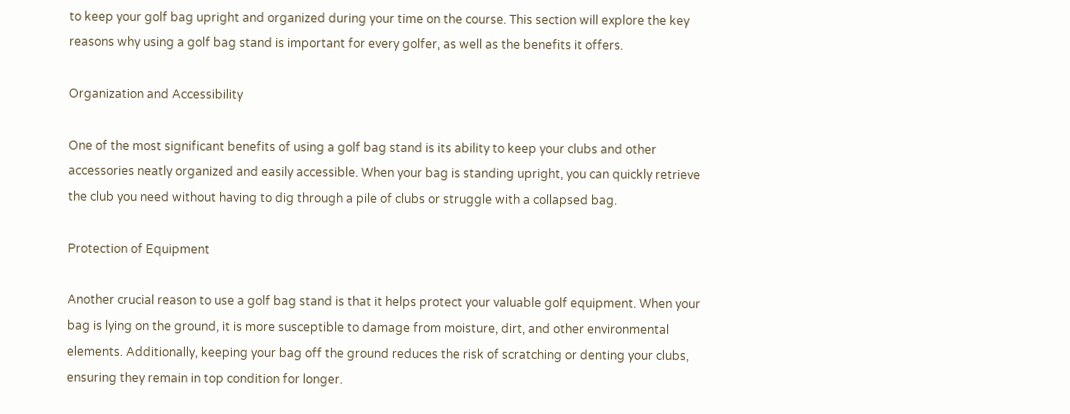to keep your golf bag upright and organized during your time on the course. This section will explore the key reasons why using a golf bag stand is important for every golfer, as well as the benefits it offers.

Organization and Accessibility

One of the most significant benefits of using a golf bag stand is its ability to keep your clubs and other accessories neatly organized and easily accessible. When your bag is standing upright, you can quickly retrieve the club you need without having to dig through a pile of clubs or struggle with a collapsed bag.

Protection of Equipment

Another crucial reason to use a golf bag stand is that it helps protect your valuable golf equipment. When your bag is lying on the ground, it is more susceptible to damage from moisture, dirt, and other environmental elements. Additionally, keeping your bag off the ground reduces the risk of scratching or denting your clubs, ensuring they remain in top condition for longer.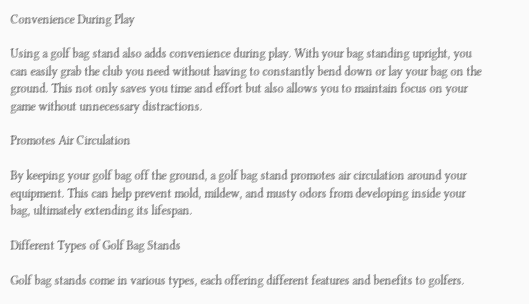Convenience During Play

Using a golf bag stand also adds convenience during play. With your bag standing upright, you can easily grab the club you need without having to constantly bend down or lay your bag on the ground. This not only saves you time and effort but also allows you to maintain focus on your game without unnecessary distractions.

Promotes Air Circulation

By keeping your golf bag off the ground, a golf bag stand promotes air circulation around your equipment. This can help prevent mold, mildew, and musty odors from developing inside your bag, ultimately extending its lifespan.

Different Types of Golf Bag Stands

Golf bag stands come in various types, each offering different features and benefits to golfers.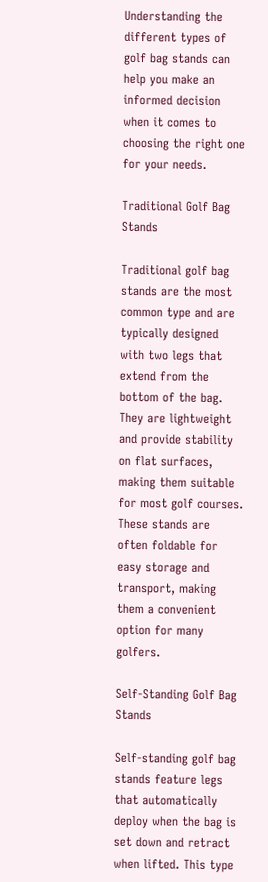Understanding the different types of golf bag stands can help you make an informed decision when it comes to choosing the right one for your needs.

Traditional Golf Bag Stands

Traditional golf bag stands are the most common type and are typically designed with two legs that extend from the bottom of the bag. They are lightweight and provide stability on flat surfaces, making them suitable for most golf courses. These stands are often foldable for easy storage and transport, making them a convenient option for many golfers.

Self-Standing Golf Bag Stands

Self-standing golf bag stands feature legs that automatically deploy when the bag is set down and retract when lifted. This type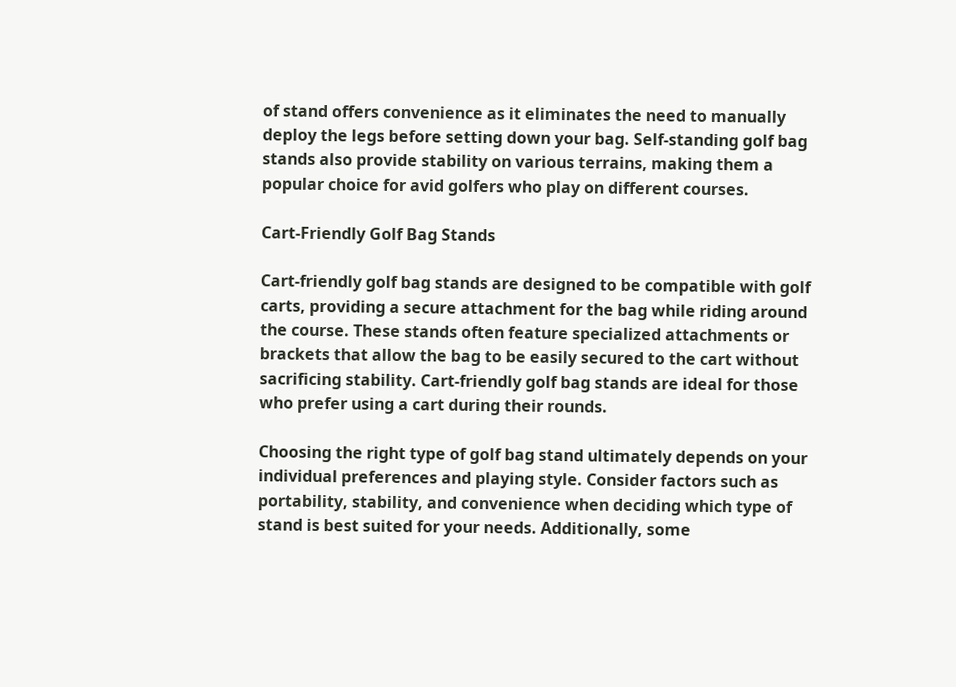of stand offers convenience as it eliminates the need to manually deploy the legs before setting down your bag. Self-standing golf bag stands also provide stability on various terrains, making them a popular choice for avid golfers who play on different courses.

Cart-Friendly Golf Bag Stands

Cart-friendly golf bag stands are designed to be compatible with golf carts, providing a secure attachment for the bag while riding around the course. These stands often feature specialized attachments or brackets that allow the bag to be easily secured to the cart without sacrificing stability. Cart-friendly golf bag stands are ideal for those who prefer using a cart during their rounds.

Choosing the right type of golf bag stand ultimately depends on your individual preferences and playing style. Consider factors such as portability, stability, and convenience when deciding which type of stand is best suited for your needs. Additionally, some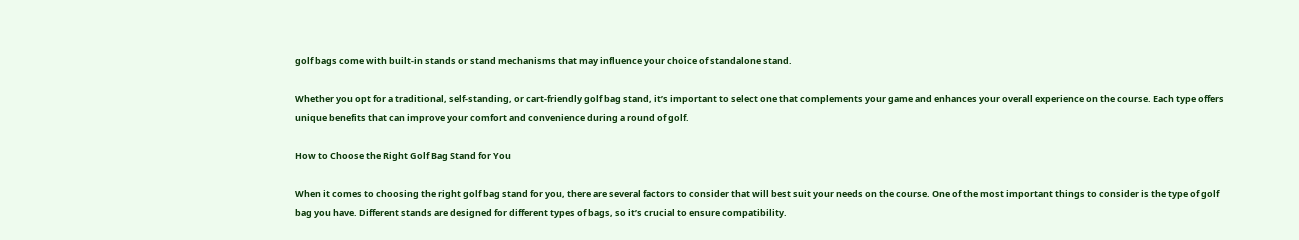golf bags come with built-in stands or stand mechanisms that may influence your choice of standalone stand.

Whether you opt for a traditional, self-standing, or cart-friendly golf bag stand, it’s important to select one that complements your game and enhances your overall experience on the course. Each type offers unique benefits that can improve your comfort and convenience during a round of golf.

How to Choose the Right Golf Bag Stand for You

When it comes to choosing the right golf bag stand for you, there are several factors to consider that will best suit your needs on the course. One of the most important things to consider is the type of golf bag you have. Different stands are designed for different types of bags, so it’s crucial to ensure compatibility.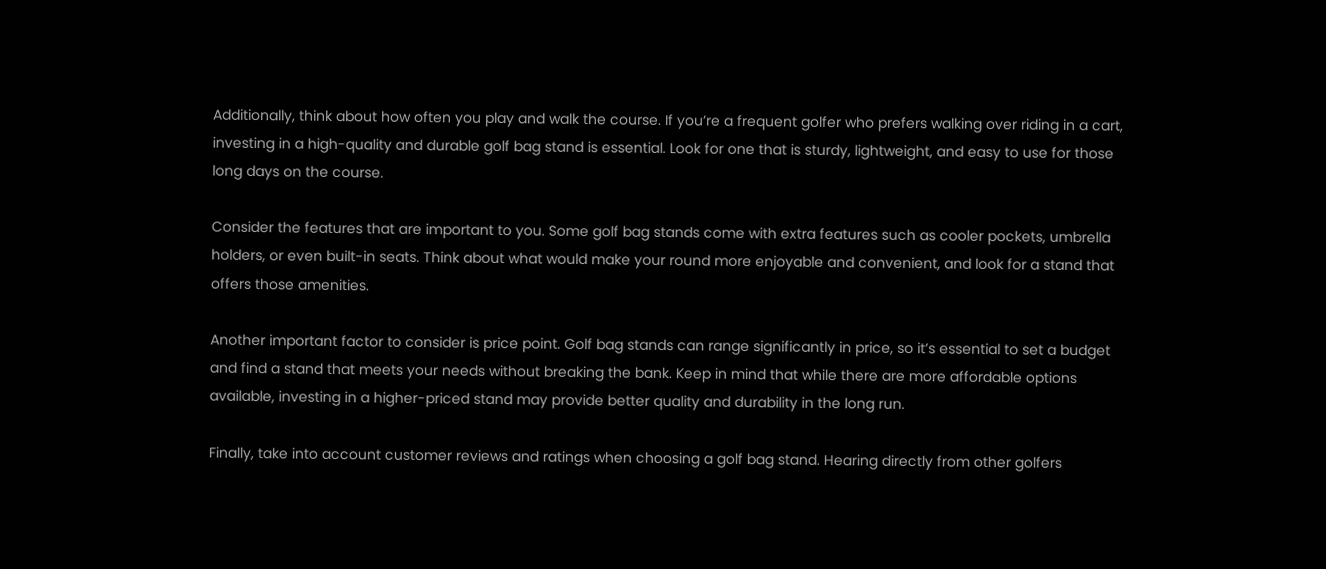Additionally, think about how often you play and walk the course. If you’re a frequent golfer who prefers walking over riding in a cart, investing in a high-quality and durable golf bag stand is essential. Look for one that is sturdy, lightweight, and easy to use for those long days on the course.

Consider the features that are important to you. Some golf bag stands come with extra features such as cooler pockets, umbrella holders, or even built-in seats. Think about what would make your round more enjoyable and convenient, and look for a stand that offers those amenities.

Another important factor to consider is price point. Golf bag stands can range significantly in price, so it’s essential to set a budget and find a stand that meets your needs without breaking the bank. Keep in mind that while there are more affordable options available, investing in a higher-priced stand may provide better quality and durability in the long run.

Finally, take into account customer reviews and ratings when choosing a golf bag stand. Hearing directly from other golfers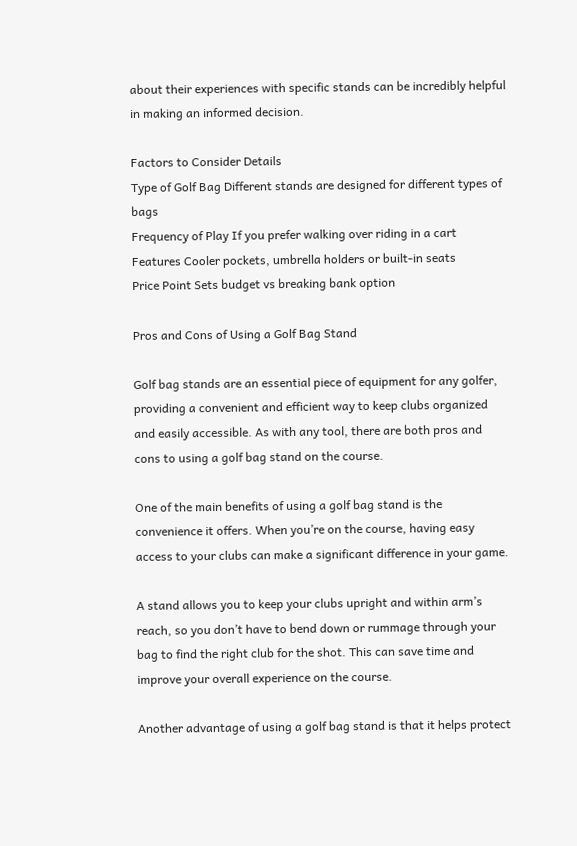about their experiences with specific stands can be incredibly helpful in making an informed decision.

Factors to Consider Details
Type of Golf Bag Different stands are designed for different types of bags
Frequency of Play If you prefer walking over riding in a cart
Features Cooler pockets, umbrella holders or built-in seats
Price Point Sets budget vs breaking bank option

Pros and Cons of Using a Golf Bag Stand

Golf bag stands are an essential piece of equipment for any golfer, providing a convenient and efficient way to keep clubs organized and easily accessible. As with any tool, there are both pros and cons to using a golf bag stand on the course.

One of the main benefits of using a golf bag stand is the convenience it offers. When you’re on the course, having easy access to your clubs can make a significant difference in your game.

A stand allows you to keep your clubs upright and within arm’s reach, so you don’t have to bend down or rummage through your bag to find the right club for the shot. This can save time and improve your overall experience on the course.

Another advantage of using a golf bag stand is that it helps protect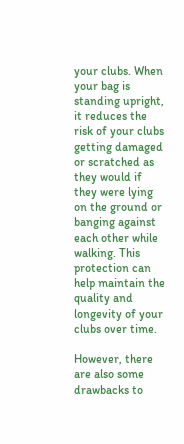your clubs. When your bag is standing upright, it reduces the risk of your clubs getting damaged or scratched as they would if they were lying on the ground or banging against each other while walking. This protection can help maintain the quality and longevity of your clubs over time.

However, there are also some drawbacks to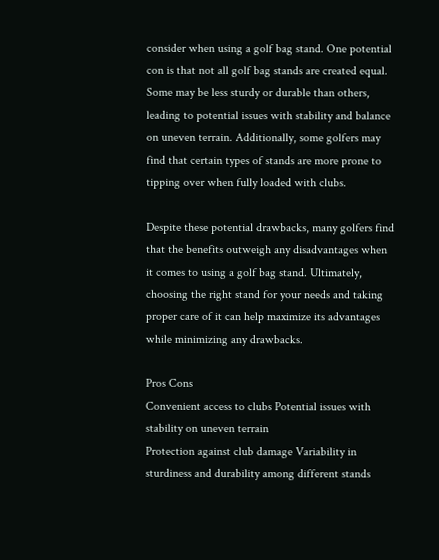consider when using a golf bag stand. One potential con is that not all golf bag stands are created equal. Some may be less sturdy or durable than others, leading to potential issues with stability and balance on uneven terrain. Additionally, some golfers may find that certain types of stands are more prone to tipping over when fully loaded with clubs.

Despite these potential drawbacks, many golfers find that the benefits outweigh any disadvantages when it comes to using a golf bag stand. Ultimately, choosing the right stand for your needs and taking proper care of it can help maximize its advantages while minimizing any drawbacks.

Pros Cons
Convenient access to clubs Potential issues with stability on uneven terrain
Protection against club damage Variability in sturdiness and durability among different stands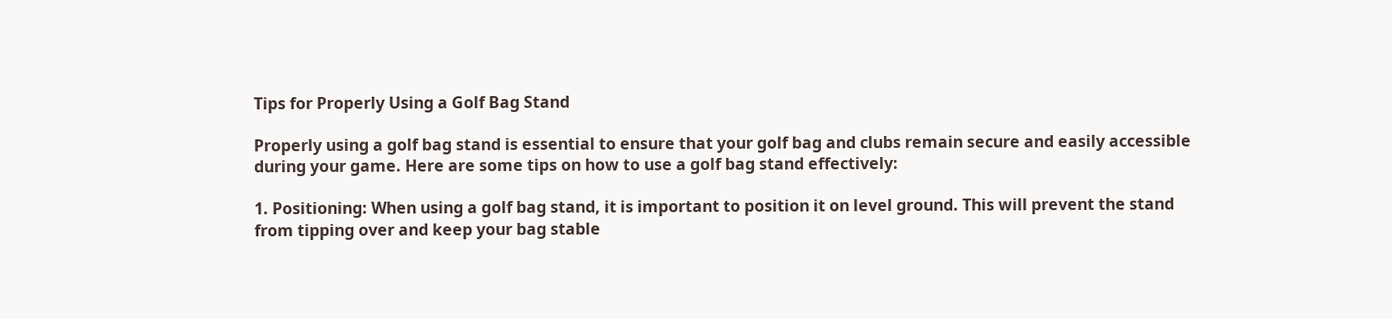Tips for Properly Using a Golf Bag Stand

Properly using a golf bag stand is essential to ensure that your golf bag and clubs remain secure and easily accessible during your game. Here are some tips on how to use a golf bag stand effectively:

1. Positioning: When using a golf bag stand, it is important to position it on level ground. This will prevent the stand from tipping over and keep your bag stable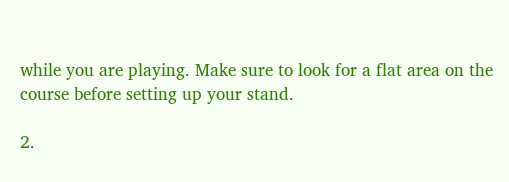while you are playing. Make sure to look for a flat area on the course before setting up your stand.

2.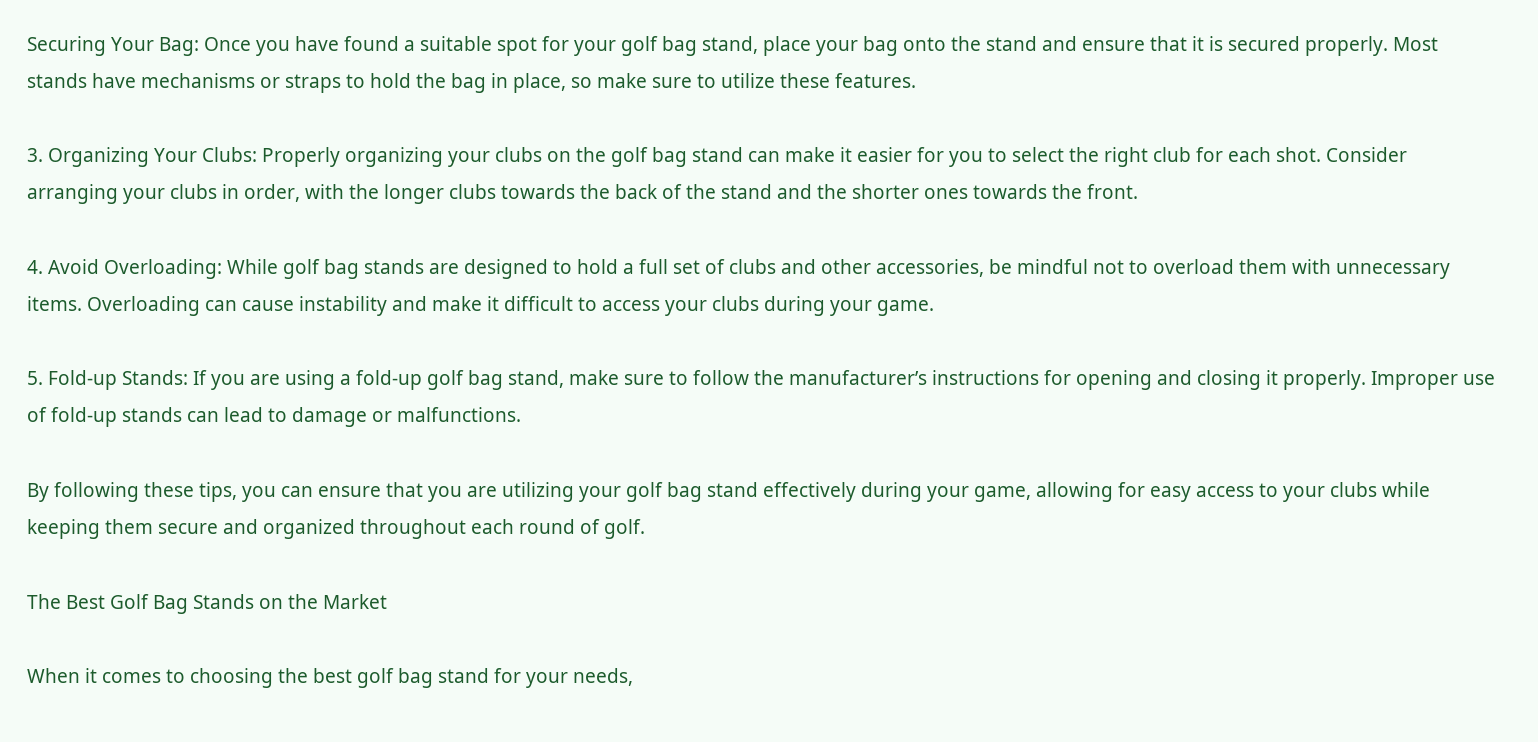Securing Your Bag: Once you have found a suitable spot for your golf bag stand, place your bag onto the stand and ensure that it is secured properly. Most stands have mechanisms or straps to hold the bag in place, so make sure to utilize these features.

3. Organizing Your Clubs: Properly organizing your clubs on the golf bag stand can make it easier for you to select the right club for each shot. Consider arranging your clubs in order, with the longer clubs towards the back of the stand and the shorter ones towards the front.

4. Avoid Overloading: While golf bag stands are designed to hold a full set of clubs and other accessories, be mindful not to overload them with unnecessary items. Overloading can cause instability and make it difficult to access your clubs during your game.

5. Fold-up Stands: If you are using a fold-up golf bag stand, make sure to follow the manufacturer’s instructions for opening and closing it properly. Improper use of fold-up stands can lead to damage or malfunctions.

By following these tips, you can ensure that you are utilizing your golf bag stand effectively during your game, allowing for easy access to your clubs while keeping them secure and organized throughout each round of golf.

The Best Golf Bag Stands on the Market

When it comes to choosing the best golf bag stand for your needs,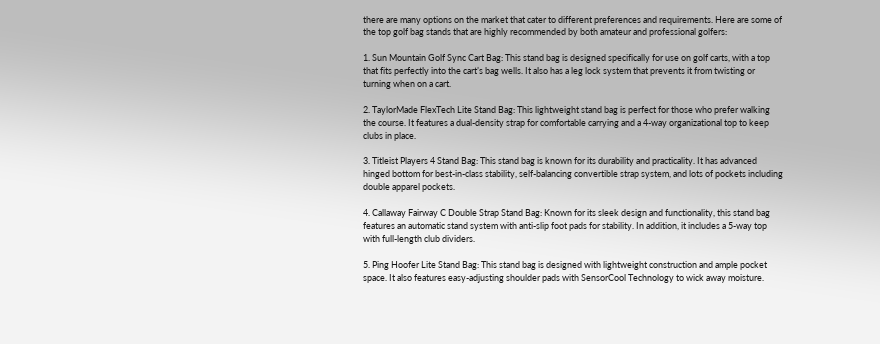there are many options on the market that cater to different preferences and requirements. Here are some of the top golf bag stands that are highly recommended by both amateur and professional golfers:

1. Sun Mountain Golf Sync Cart Bag: This stand bag is designed specifically for use on golf carts, with a top that fits perfectly into the cart’s bag wells. It also has a leg lock system that prevents it from twisting or turning when on a cart.

2. TaylorMade FlexTech Lite Stand Bag: This lightweight stand bag is perfect for those who prefer walking the course. It features a dual-density strap for comfortable carrying and a 4-way organizational top to keep clubs in place.

3. Titleist Players 4 Stand Bag: This stand bag is known for its durability and practicality. It has advanced hinged bottom for best-in-class stability, self-balancing convertible strap system, and lots of pockets including double apparel pockets.

4. Callaway Fairway C Double Strap Stand Bag: Known for its sleek design and functionality, this stand bag features an automatic stand system with anti-slip foot pads for stability. In addition, it includes a 5-way top with full-length club dividers.

5. Ping Hoofer Lite Stand Bag: This stand bag is designed with lightweight construction and ample pocket space. It also features easy-adjusting shoulder pads with SensorCool Technology to wick away moisture.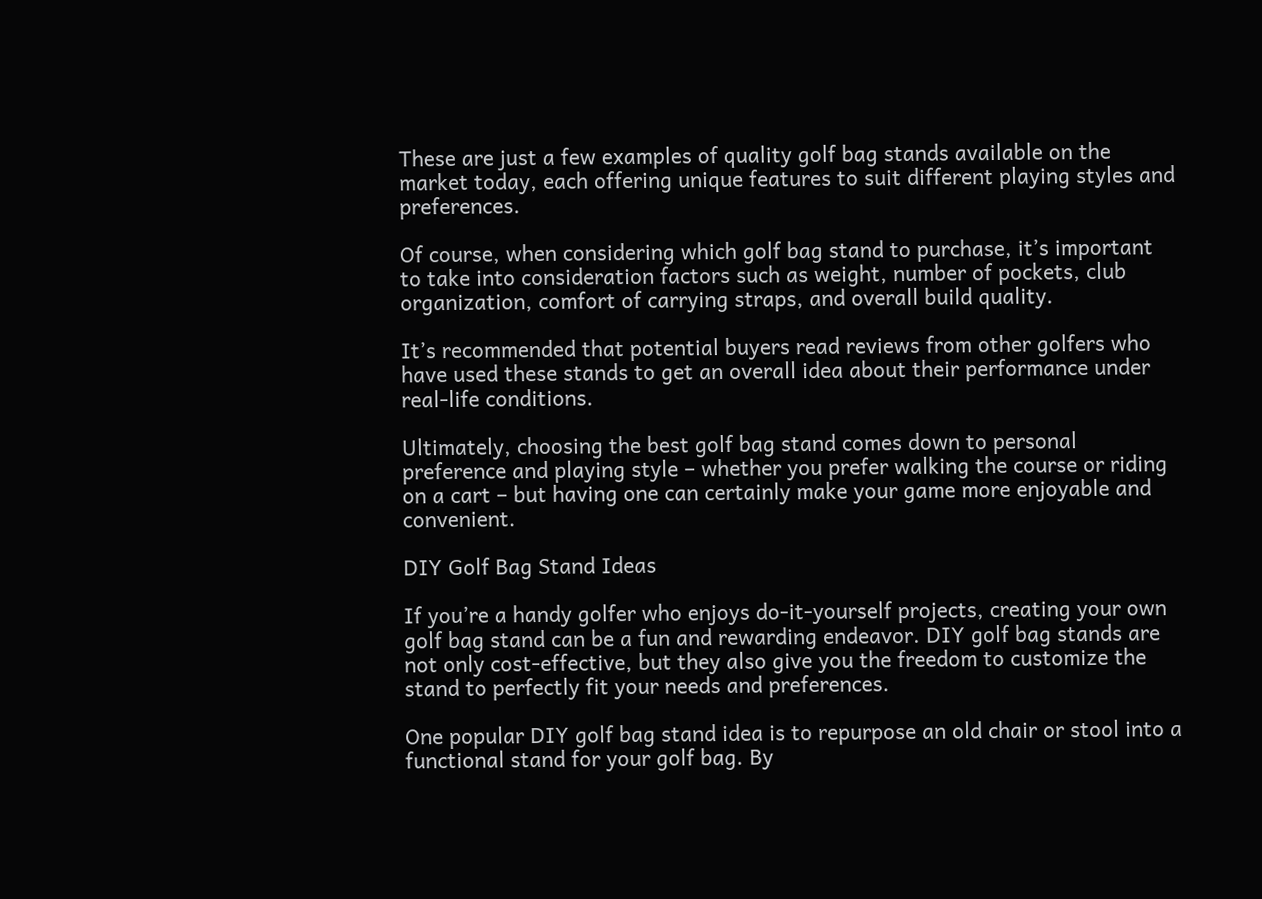These are just a few examples of quality golf bag stands available on the market today, each offering unique features to suit different playing styles and preferences.

Of course, when considering which golf bag stand to purchase, it’s important to take into consideration factors such as weight, number of pockets, club organization, comfort of carrying straps, and overall build quality.

It’s recommended that potential buyers read reviews from other golfers who have used these stands to get an overall idea about their performance under real-life conditions.

Ultimately, choosing the best golf bag stand comes down to personal preference and playing style – whether you prefer walking the course or riding on a cart – but having one can certainly make your game more enjoyable and convenient.

DIY Golf Bag Stand Ideas

If you’re a handy golfer who enjoys do-it-yourself projects, creating your own golf bag stand can be a fun and rewarding endeavor. DIY golf bag stands are not only cost-effective, but they also give you the freedom to customize the stand to perfectly fit your needs and preferences.

One popular DIY golf bag stand idea is to repurpose an old chair or stool into a functional stand for your golf bag. By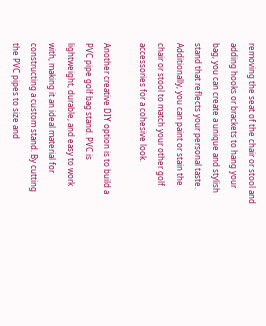removing the seat of the chair or stool and adding hooks or brackets to hang your bag, you can create a unique and stylish stand that reflects your personal taste. Additionally, you can paint or stain the chair or stool to match your other golf accessories for a cohesive look.

Another creative DIY option is to build a PVC pipe golf bag stand. PVC is lightweight, durable, and easy to work with, making it an ideal material for constructing a custom stand. By cutting the PVC pipes to size and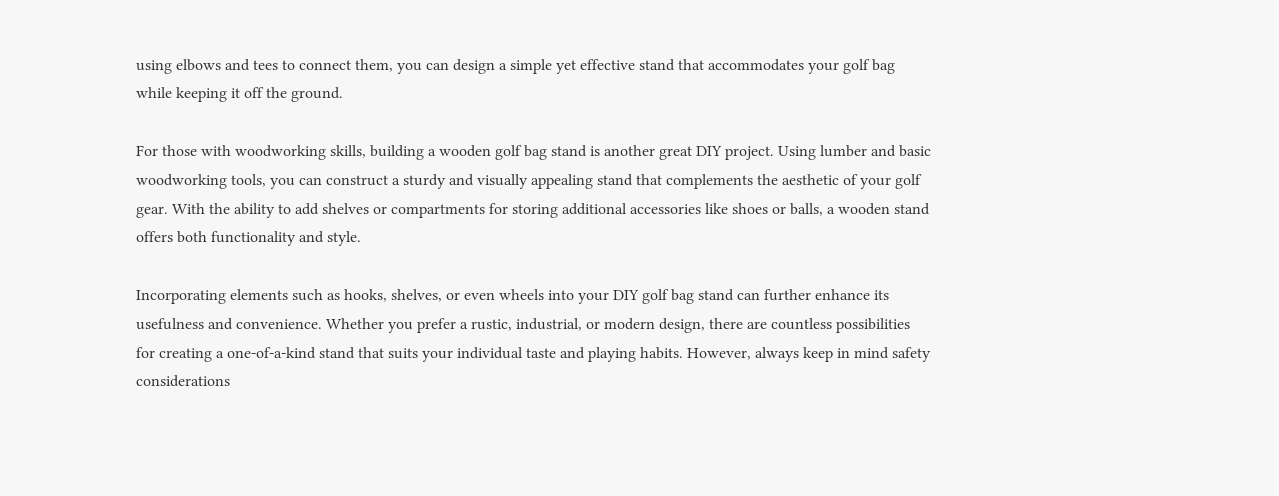using elbows and tees to connect them, you can design a simple yet effective stand that accommodates your golf bag while keeping it off the ground.

For those with woodworking skills, building a wooden golf bag stand is another great DIY project. Using lumber and basic woodworking tools, you can construct a sturdy and visually appealing stand that complements the aesthetic of your golf gear. With the ability to add shelves or compartments for storing additional accessories like shoes or balls, a wooden stand offers both functionality and style.

Incorporating elements such as hooks, shelves, or even wheels into your DIY golf bag stand can further enhance its usefulness and convenience. Whether you prefer a rustic, industrial, or modern design, there are countless possibilities for creating a one-of-a-kind stand that suits your individual taste and playing habits. However, always keep in mind safety considerations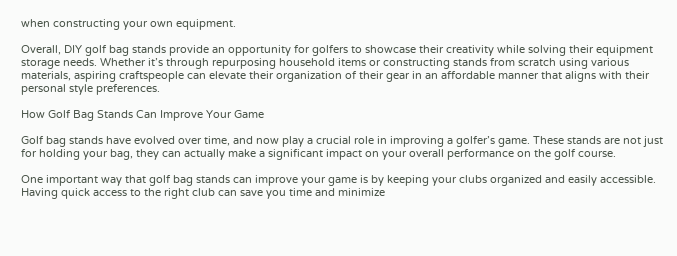when constructing your own equipment.

Overall, DIY golf bag stands provide an opportunity for golfers to showcase their creativity while solving their equipment storage needs. Whether it’s through repurposing household items or constructing stands from scratch using various materials, aspiring craftspeople can elevate their organization of their gear in an affordable manner that aligns with their personal style preferences.

How Golf Bag Stands Can Improve Your Game

Golf bag stands have evolved over time, and now play a crucial role in improving a golfer’s game. These stands are not just for holding your bag, they can actually make a significant impact on your overall performance on the golf course.

One important way that golf bag stands can improve your game is by keeping your clubs organized and easily accessible. Having quick access to the right club can save you time and minimize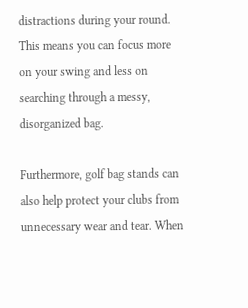distractions during your round. This means you can focus more on your swing and less on searching through a messy, disorganized bag.

Furthermore, golf bag stands can also help protect your clubs from unnecessary wear and tear. When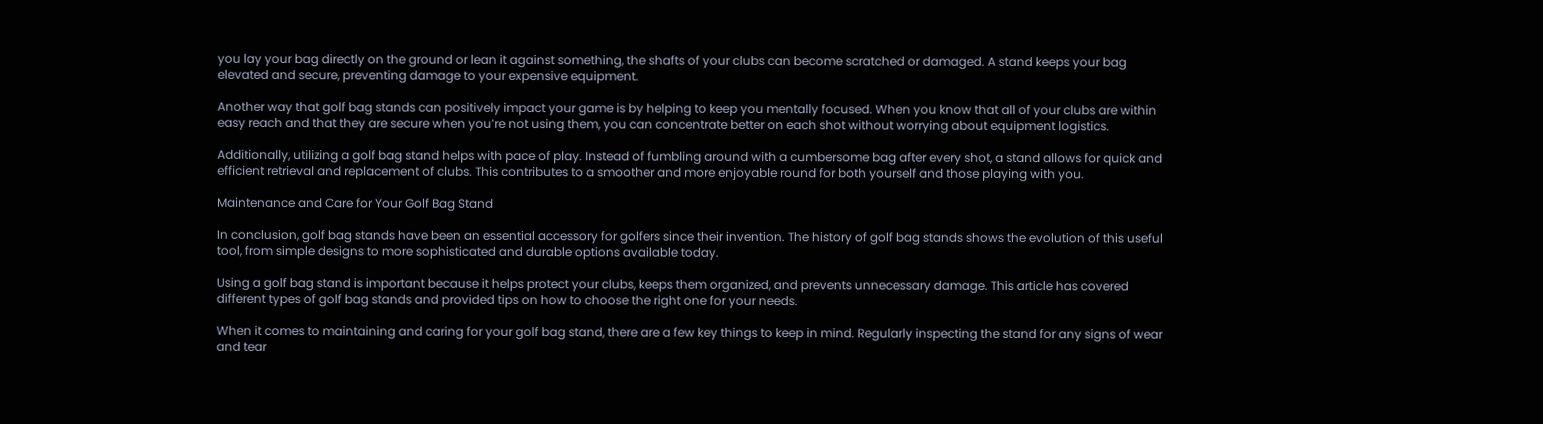you lay your bag directly on the ground or lean it against something, the shafts of your clubs can become scratched or damaged. A stand keeps your bag elevated and secure, preventing damage to your expensive equipment.

Another way that golf bag stands can positively impact your game is by helping to keep you mentally focused. When you know that all of your clubs are within easy reach and that they are secure when you’re not using them, you can concentrate better on each shot without worrying about equipment logistics.

Additionally, utilizing a golf bag stand helps with pace of play. Instead of fumbling around with a cumbersome bag after every shot, a stand allows for quick and efficient retrieval and replacement of clubs. This contributes to a smoother and more enjoyable round for both yourself and those playing with you.

Maintenance and Care for Your Golf Bag Stand

In conclusion, golf bag stands have been an essential accessory for golfers since their invention. The history of golf bag stands shows the evolution of this useful tool, from simple designs to more sophisticated and durable options available today.

Using a golf bag stand is important because it helps protect your clubs, keeps them organized, and prevents unnecessary damage. This article has covered different types of golf bag stands and provided tips on how to choose the right one for your needs.

When it comes to maintaining and caring for your golf bag stand, there are a few key things to keep in mind. Regularly inspecting the stand for any signs of wear and tear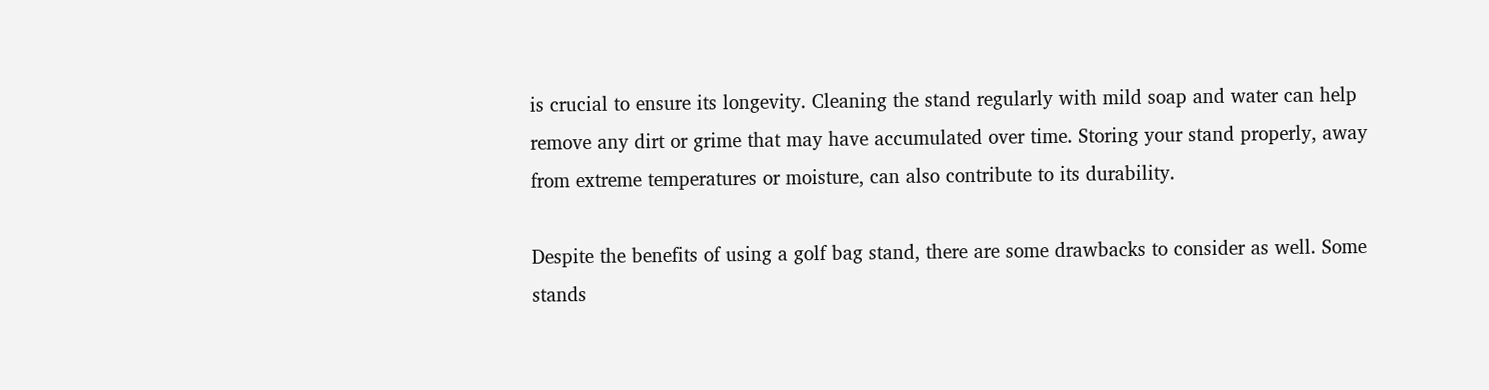is crucial to ensure its longevity. Cleaning the stand regularly with mild soap and water can help remove any dirt or grime that may have accumulated over time. Storing your stand properly, away from extreme temperatures or moisture, can also contribute to its durability.

Despite the benefits of using a golf bag stand, there are some drawbacks to consider as well. Some stands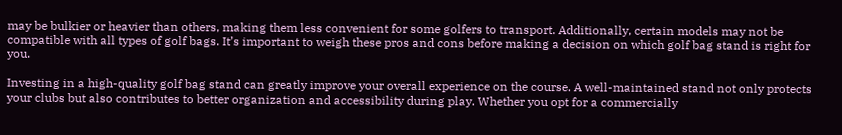may be bulkier or heavier than others, making them less convenient for some golfers to transport. Additionally, certain models may not be compatible with all types of golf bags. It’s important to weigh these pros and cons before making a decision on which golf bag stand is right for you.

Investing in a high-quality golf bag stand can greatly improve your overall experience on the course. A well-maintained stand not only protects your clubs but also contributes to better organization and accessibility during play. Whether you opt for a commercially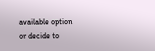available option or decide to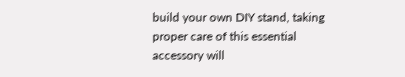build your own DIY stand, taking proper care of this essential accessory will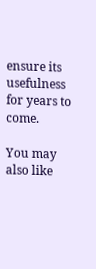ensure its usefulness for years to come.

You may also like